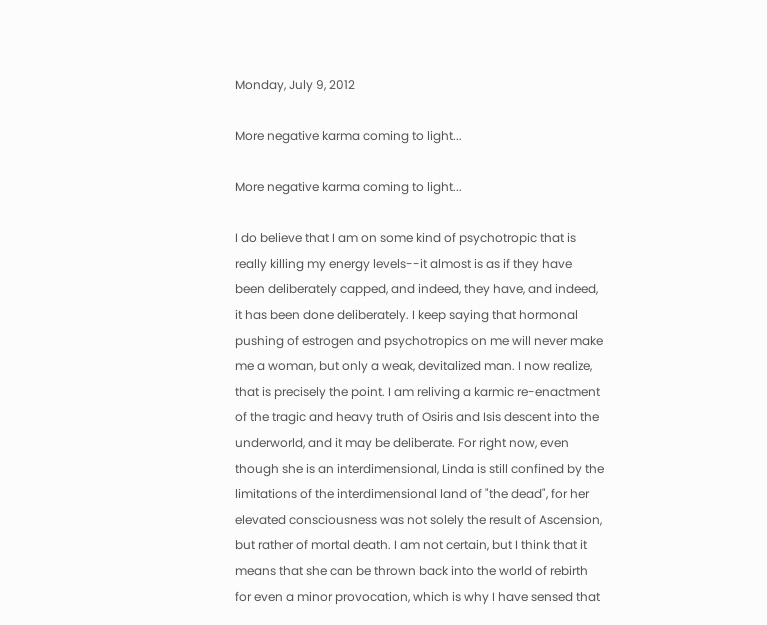Monday, July 9, 2012

More negative karma coming to light...

More negative karma coming to light...

I do believe that I am on some kind of psychotropic that is really killing my energy levels--it almost is as if they have been deliberately capped, and indeed, they have, and indeed, it has been done deliberately. I keep saying that hormonal pushing of estrogen and psychotropics on me will never make me a woman, but only a weak, devitalized man. I now realize, that is precisely the point. I am reliving a karmic re-enactment of the tragic and heavy truth of Osiris and Isis descent into the underworld, and it may be deliberate. For right now, even though she is an interdimensional, Linda is still confined by the limitations of the interdimensional land of "the dead", for her elevated consciousness was not solely the result of Ascension, but rather of mortal death. I am not certain, but I think that it means that she can be thrown back into the world of rebirth for even a minor provocation, which is why I have sensed that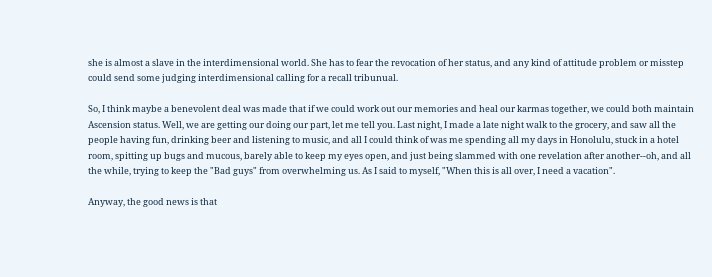she is almost a slave in the interdimensional world. She has to fear the revocation of her status, and any kind of attitude problem or misstep could send some judging interdimensional calling for a recall tribunual.

So, I think maybe a benevolent deal was made that if we could work out our memories and heal our karmas together, we could both maintain Ascension status. Well, we are getting our doing our part, let me tell you. Last night, I made a late night walk to the grocery, and saw all the people having fun, drinking beer and listening to music, and all I could think of was me spending all my days in Honolulu, stuck in a hotel room, spitting up bugs and mucous, barely able to keep my eyes open, and just being slammed with one revelation after another--oh, and all the while, trying to keep the "Bad guys" from overwhelming us. As I said to myself, "When this is all over, I need a vacation".

Anyway, the good news is that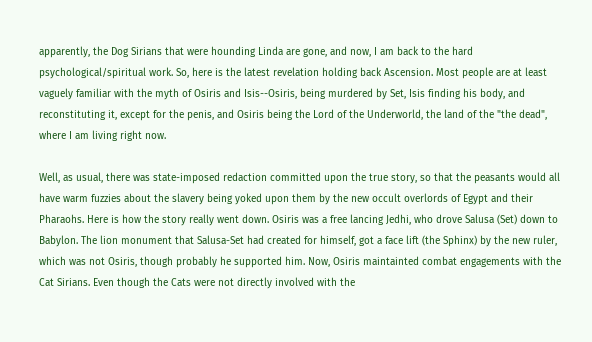apparently, the Dog Sirians that were hounding Linda are gone, and now, I am back to the hard psychological/spiritual work. So, here is the latest revelation holding back Ascension. Most people are at least vaguely familiar with the myth of Osiris and Isis--Osiris, being murdered by Set, Isis finding his body, and reconstituting it, except for the penis, and Osiris being the Lord of the Underworld, the land of the "the dead", where I am living right now.

Well, as usual, there was state-imposed redaction committed upon the true story, so that the peasants would all have warm fuzzies about the slavery being yoked upon them by the new occult overlords of Egypt and their Pharaohs. Here is how the story really went down. Osiris was a free lancing Jedhi, who drove Salusa (Set) down to Babylon. The lion monument that Salusa-Set had created for himself, got a face lift (the Sphinx) by the new ruler, which was not Osiris, though probably he supported him. Now, Osiris maintainted combat engagements with the Cat Sirians. Even though the Cats were not directly involved with the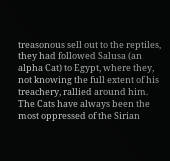treasonous sell out to the reptiles, they had followed Salusa (an alpha Cat) to Egypt, where they, not knowing the full extent of his treachery, rallied around him. The Cats have always been the most oppressed of the Sirian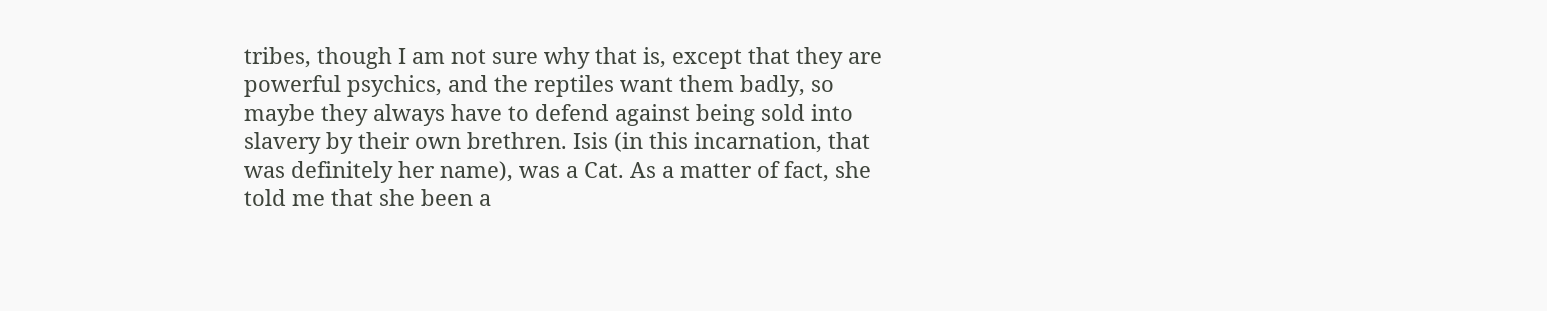tribes, though I am not sure why that is, except that they are powerful psychics, and the reptiles want them badly, so maybe they always have to defend against being sold into slavery by their own brethren. Isis (in this incarnation, that was definitely her name), was a Cat. As a matter of fact, she told me that she been a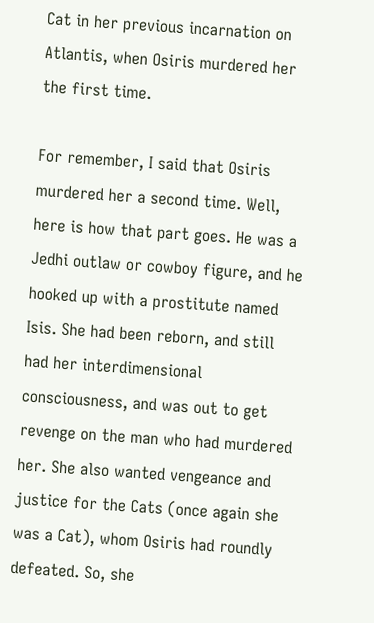Cat in her previous incarnation on Atlantis, when Osiris murdered her the first time.

For remember, I said that Osiris murdered her a second time. Well, here is how that part goes. He was a Jedhi outlaw or cowboy figure, and he hooked up with a prostitute named Isis. She had been reborn, and still had her interdimensional consciousness, and was out to get revenge on the man who had murdered her. She also wanted vengeance and justice for the Cats (once again she was a Cat), whom Osiris had roundly defeated. So, she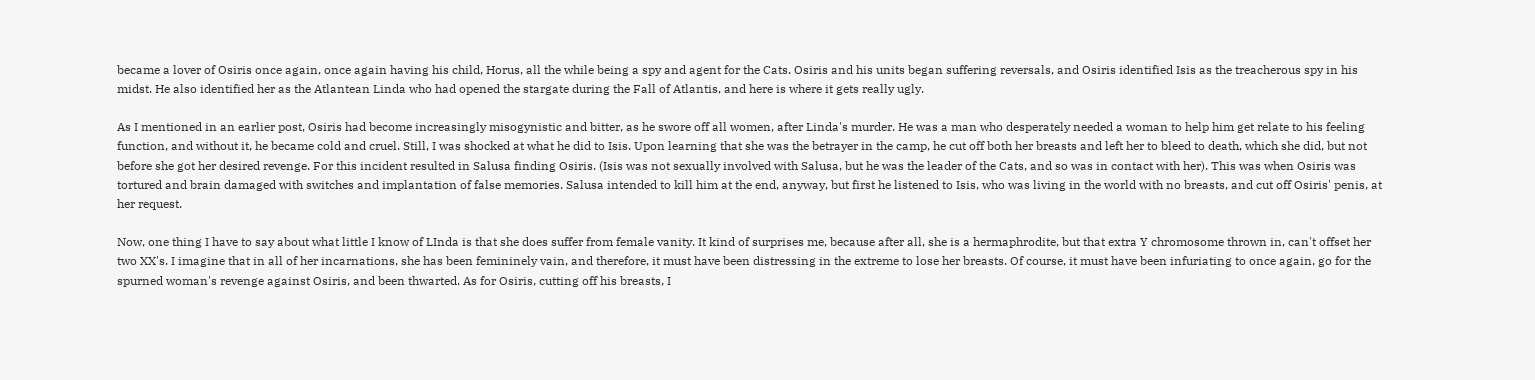became a lover of Osiris once again, once again having his child, Horus, all the while being a spy and agent for the Cats. Osiris and his units began suffering reversals, and Osiris identified Isis as the treacherous spy in his midst. He also identified her as the Atlantean Linda who had opened the stargate during the Fall of Atlantis, and here is where it gets really ugly.

As I mentioned in an earlier post, Osiris had become increasingly misogynistic and bitter, as he swore off all women, after Linda's murder. He was a man who desperately needed a woman to help him get relate to his feeling function, and without it, he became cold and cruel. Still, I was shocked at what he did to Isis. Upon learning that she was the betrayer in the camp, he cut off both her breasts and left her to bleed to death, which she did, but not before she got her desired revenge. For this incident resulted in Salusa finding Osiris. (Isis was not sexually involved with Salusa, but he was the leader of the Cats, and so was in contact with her). This was when Osiris was tortured and brain damaged with switches and implantation of false memories. Salusa intended to kill him at the end, anyway, but first he listened to Isis, who was living in the world with no breasts, and cut off Osiris' penis, at her request.

Now, one thing I have to say about what little I know of LInda is that she does suffer from female vanity. It kind of surprises me, because after all, she is a hermaphrodite, but that extra Y chromosome thrown in, can't offset her two XX's. I imagine that in all of her incarnations, she has been femininely vain, and therefore, it must have been distressing in the extreme to lose her breasts. Of course, it must have been infuriating to once again, go for the spurned woman's revenge against Osiris, and been thwarted. As for Osiris, cutting off his breasts, I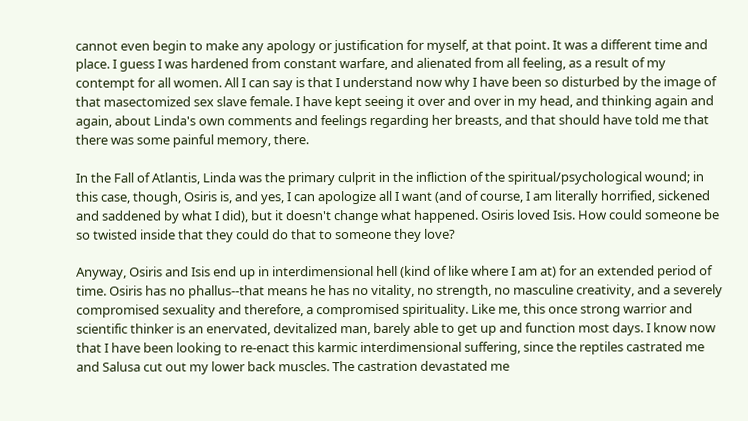cannot even begin to make any apology or justification for myself, at that point. It was a different time and place. I guess I was hardened from constant warfare, and alienated from all feeling, as a result of my contempt for all women. All I can say is that I understand now why I have been so disturbed by the image of that masectomized sex slave female. I have kept seeing it over and over in my head, and thinking again and again, about Linda's own comments and feelings regarding her breasts, and that should have told me that there was some painful memory, there.

In the Fall of Atlantis, Linda was the primary culprit in the infliction of the spiritual/psychological wound; in this case, though, Osiris is, and yes, I can apologize all I want (and of course, I am literally horrified, sickened and saddened by what I did), but it doesn't change what happened. Osiris loved Isis. How could someone be so twisted inside that they could do that to someone they love?

Anyway, Osiris and Isis end up in interdimensional hell (kind of like where I am at) for an extended period of time. Osiris has no phallus--that means he has no vitality, no strength, no masculine creativity, and a severely compromised sexuality and therefore, a compromised spirituality. Like me, this once strong warrior and scientific thinker is an enervated, devitalized man, barely able to get up and function most days. I know now that I have been looking to re-enact this karmic interdimensional suffering, since the reptiles castrated me and Salusa cut out my lower back muscles. The castration devastated me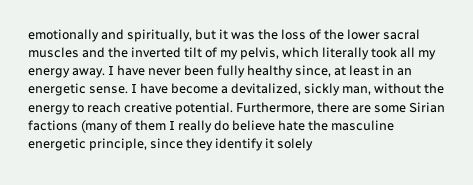emotionally and spiritually, but it was the loss of the lower sacral muscles and the inverted tilt of my pelvis, which literally took all my energy away. I have never been fully healthy since, at least in an energetic sense. I have become a devitalized, sickly man, without the energy to reach creative potential. Furthermore, there are some Sirian factions (many of them I really do believe hate the masculine energetic principle, since they identify it solely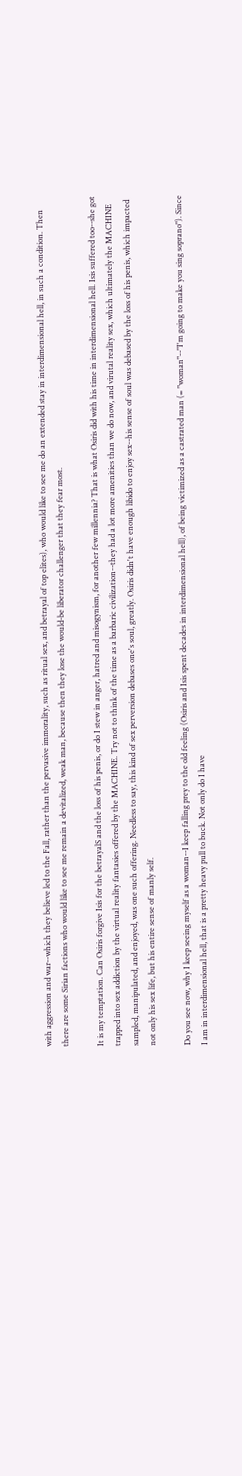with aggression and war--which they believe led to the Fall, rather than the pervasive immorality, such as ritual sex, and betrayal of top elites), who would like to see me do an extended stay in interdimensional hell, in such a condition. Then there are some Sirian factions who would like to see me remain a devitalized, weak man, because then they lose the would-be liberator challenger that they fear most.

It is my temptation. Can Osiris forgive Isis for the betrayalS and the loss of his penis, or do I stew in anger, hatred and misogynism, for another few millennia? That is what Osiris did with his time in interdimensional hell. Isis suffered too--she got trapped into sex addiction by the virtual reality fantasies offered by the MACHINE. Try not to think of the time as a barbaric civilization--they had a lot more amenities than we do now, and virutal reality sex, which ultimately the MACHINE sampled, manipulated, and enjoyed, was one such offering. Needless to say, this kind of sex perversion debases one's soul, greatly. Osiris didn't have enough libido to enjoy sex--his sense of soul was debased by the loss of his penis, which impacted not only his sex life, but his entire sense of manly self.

Do you see now, why I keep seeing myself as a woman--I keep falling prey to the old feeling (Osiris and Isis spent decades in interdimensional hell), of being victimized as a castrated man (= "woman"--"I'm going to make you sing soprano"). Since I am in interdimensional hell, that is a pretty heavy pull to buck. Not only do I have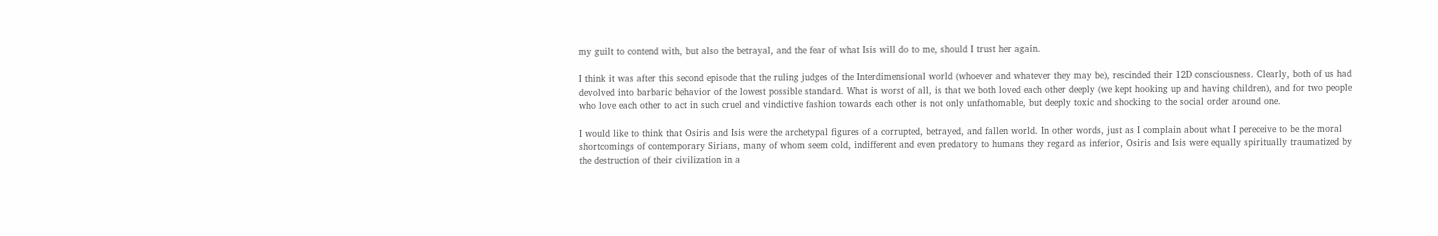my guilt to contend with, but also the betrayal, and the fear of what Isis will do to me, should I trust her again.

I think it was after this second episode that the ruling judges of the Interdimensional world (whoever and whatever they may be), rescinded their 12D consciousness. Clearly, both of us had devolved into barbaric behavior of the lowest possible standard. What is worst of all, is that we both loved each other deeply (we kept hooking up and having children), and for two people who love each other to act in such cruel and vindictive fashion towards each other is not only unfathomable, but deeply toxic and shocking to the social order around one.

I would like to think that Osiris and Isis were the archetypal figures of a corrupted, betrayed, and fallen world. In other words, just as I complain about what I pereceive to be the moral shortcomings of contemporary Sirians, many of whom seem cold, indifferent and even predatory to humans they regard as inferior, Osiris and Isis were equally spiritually traumatized by the destruction of their civilization in a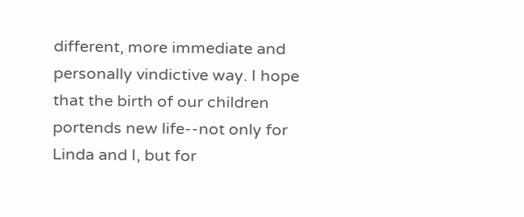different, more immediate and personally vindictive way. I hope that the birth of our children portends new life--not only for Linda and I, but for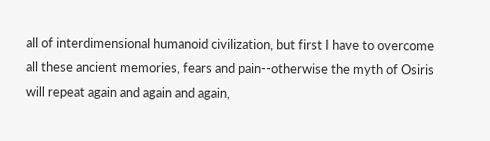all of interdimensional humanoid civilization, but first I have to overcome all these ancient memories, fears and pain--otherwise the myth of Osiris will repeat again and again and again,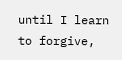until I learn to forgive,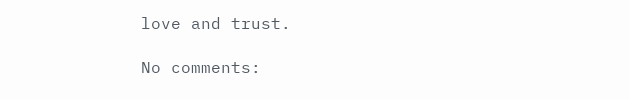love and trust.

No comments: